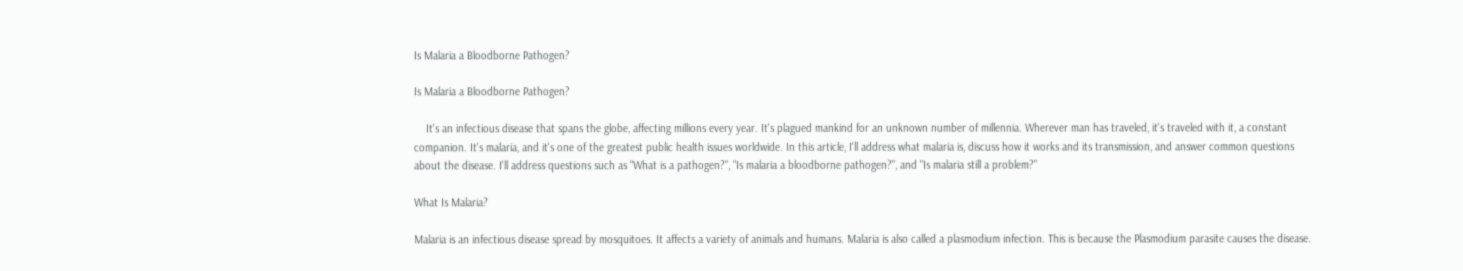Is Malaria a Bloodborne Pathogen?

Is Malaria a Bloodborne Pathogen?

    It's an infectious disease that spans the globe, affecting millions every year. It's plagued mankind for an unknown number of millennia. Wherever man has traveled, it's traveled with it, a constant companion. It's malaria, and it's one of the greatest public health issues worldwide. In this article, I'll address what malaria is, discuss how it works and its transmission, and answer common questions about the disease. I'll address questions such as "What is a pathogen?", "Is malaria a bloodborne pathogen?", and "Is malaria still a problem?"

What Is Malaria?

Malaria is an infectious disease spread by mosquitoes. It affects a variety of animals and humans. Malaria is also called a plasmodium infection. This is because the Plasmodium parasite causes the disease.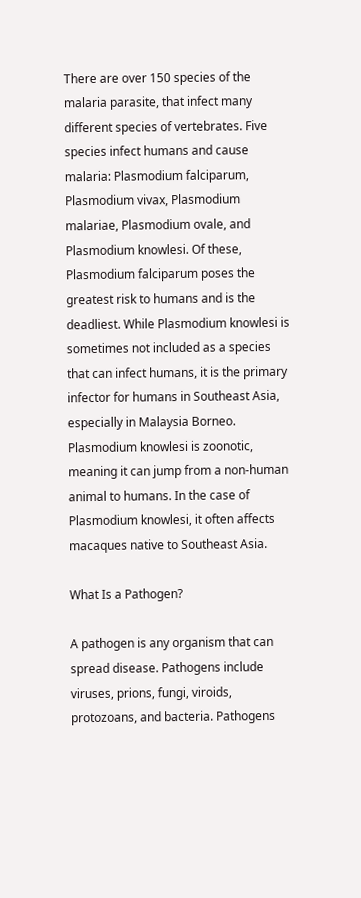There are over 150 species of the malaria parasite, that infect many different species of vertebrates. Five species infect humans and cause malaria: Plasmodium falciparum, Plasmodium vivax, Plasmodium malariae, Plasmodium ovale, and Plasmodium knowlesi. Of these, Plasmodium falciparum poses the greatest risk to humans and is the deadliest. While Plasmodium knowlesi is sometimes not included as a species that can infect humans, it is the primary infector for humans in Southeast Asia, especially in Malaysia Borneo. Plasmodium knowlesi is zoonotic, meaning it can jump from a non-human animal to humans. In the case of Plasmodium knowlesi, it often affects macaques native to Southeast Asia.

What Is a Pathogen?

A pathogen is any organism that can spread disease. Pathogens include viruses, prions, fungi, viroids, protozoans, and bacteria. Pathogens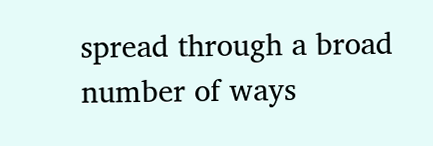spread through a broad number of ways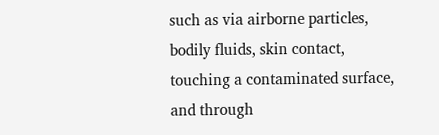such as via airborne particles, bodily fluids, skin contact, touching a contaminated surface, and through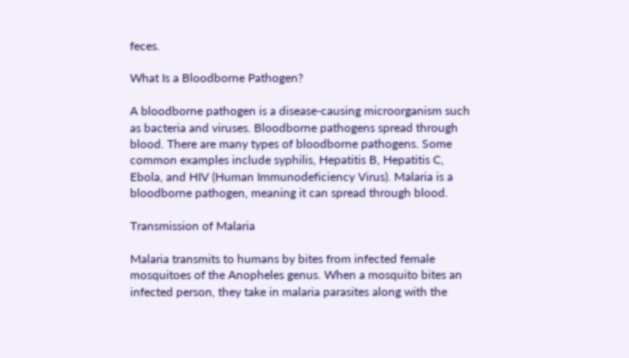feces.

What Is a Bloodborne Pathogen?

A bloodborne pathogen is a disease-causing microorganism such as bacteria and viruses. Bloodborne pathogens spread through blood. There are many types of bloodborne pathogens. Some common examples include syphilis, Hepatitis B, Hepatitis C, Ebola, and HIV (Human Immunodeficiency Virus). Malaria is a bloodborne pathogen, meaning it can spread through blood.

Transmission of Malaria

Malaria transmits to humans by bites from infected female mosquitoes of the Anopheles genus. When a mosquito bites an infected person, they take in malaria parasites along with the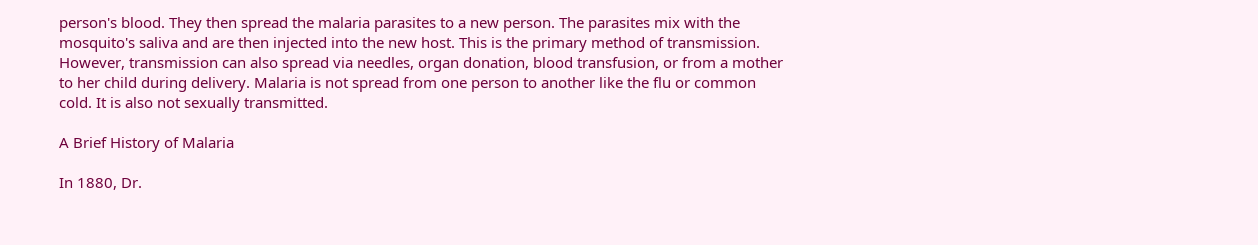person's blood. They then spread the malaria parasites to a new person. The parasites mix with the mosquito's saliva and are then injected into the new host. This is the primary method of transmission. However, transmission can also spread via needles, organ donation, blood transfusion, or from a mother to her child during delivery. Malaria is not spread from one person to another like the flu or common cold. It is also not sexually transmitted.

A Brief History of Malaria

In 1880, Dr.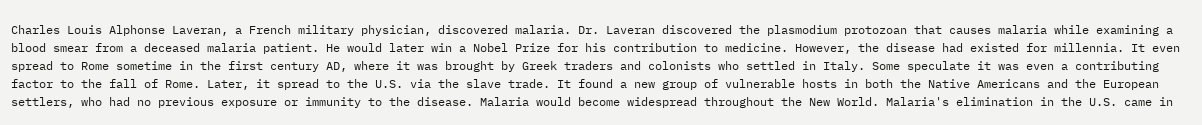Charles Louis Alphonse Laveran, a French military physician, discovered malaria. Dr. Laveran discovered the plasmodium protozoan that causes malaria while examining a blood smear from a deceased malaria patient. He would later win a Nobel Prize for his contribution to medicine. However, the disease had existed for millennia. It even spread to Rome sometime in the first century AD, where it was brought by Greek traders and colonists who settled in Italy. Some speculate it was even a contributing factor to the fall of Rome. Later, it spread to the U.S. via the slave trade. It found a new group of vulnerable hosts in both the Native Americans and the European settlers, who had no previous exposure or immunity to the disease. Malaria would become widespread throughout the New World. Malaria's elimination in the U.S. came in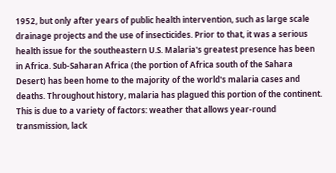1952, but only after years of public health intervention, such as large scale drainage projects and the use of insecticides. Prior to that, it was a serious health issue for the southeastern U.S. Malaria's greatest presence has been in Africa. Sub-Saharan Africa (the portion of Africa south of the Sahara Desert) has been home to the majority of the world's malaria cases and deaths. Throughout history, malaria has plagued this portion of the continent. This is due to a variety of factors: weather that allows year-round transmission, lack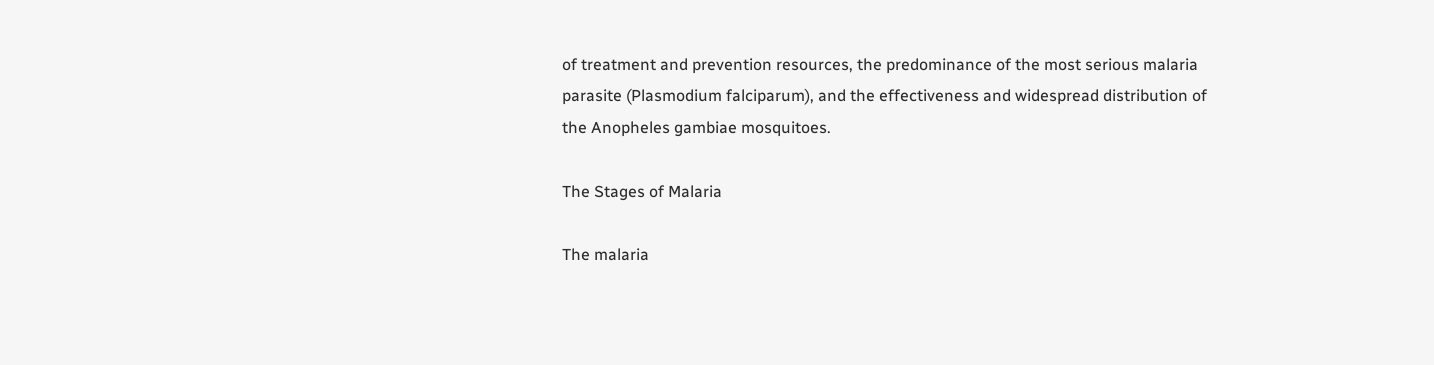of treatment and prevention resources, the predominance of the most serious malaria parasite (Plasmodium falciparum), and the effectiveness and widespread distribution of the Anopheles gambiae mosquitoes.

The Stages of Malaria

The malaria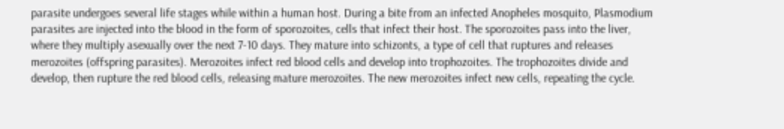parasite undergoes several life stages while within a human host. During a bite from an infected Anopheles mosquito, Plasmodium parasites are injected into the blood in the form of sporozoites, cells that infect their host. The sporozoites pass into the liver, where they multiply asexually over the next 7-10 days. They mature into schizonts, a type of cell that ruptures and releases merozoites (offspring parasites). Merozoites infect red blood cells and develop into trophozoites. The trophozoites divide and develop, then rupture the red blood cells, releasing mature merozoites. The new merozoites infect new cells, repeating the cycle.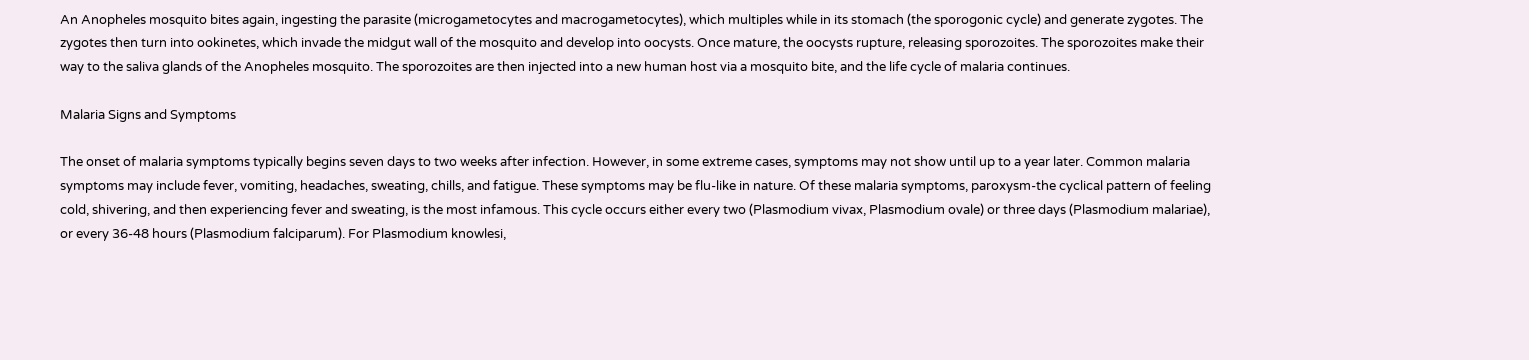An Anopheles mosquito bites again, ingesting the parasite (microgametocytes and macrogametocytes), which multiples while in its stomach (the sporogonic cycle) and generate zygotes. The zygotes then turn into ookinetes, which invade the midgut wall of the mosquito and develop into oocysts. Once mature, the oocysts rupture, releasing sporozoites. The sporozoites make their way to the saliva glands of the Anopheles mosquito. The sporozoites are then injected into a new human host via a mosquito bite, and the life cycle of malaria continues.

Malaria Signs and Symptoms

The onset of malaria symptoms typically begins seven days to two weeks after infection. However, in some extreme cases, symptoms may not show until up to a year later. Common malaria symptoms may include fever, vomiting, headaches, sweating, chills, and fatigue. These symptoms may be flu-like in nature. Of these malaria symptoms, paroxysm-the cyclical pattern of feeling cold, shivering, and then experiencing fever and sweating, is the most infamous. This cycle occurs either every two (Plasmodium vivax, Plasmodium ovale) or three days (Plasmodium malariae), or every 36-48 hours (Plasmodium falciparum). For Plasmodium knowlesi,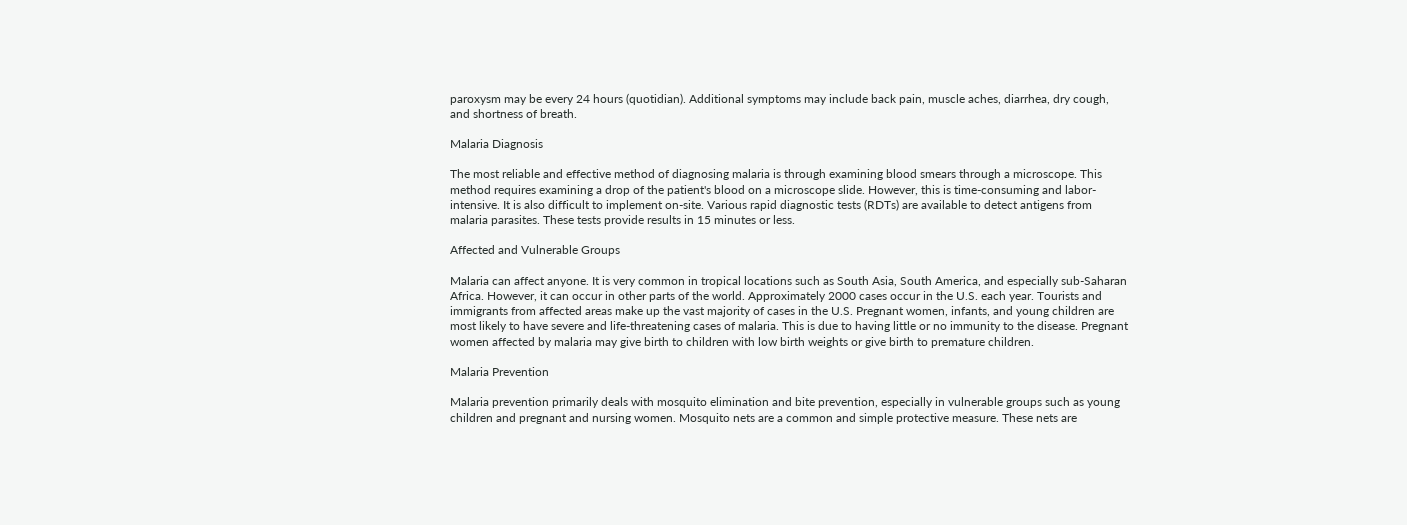paroxysm may be every 24 hours (quotidian). Additional symptoms may include back pain, muscle aches, diarrhea, dry cough, and shortness of breath.

Malaria Diagnosis

The most reliable and effective method of diagnosing malaria is through examining blood smears through a microscope. This method requires examining a drop of the patient's blood on a microscope slide. However, this is time-consuming and labor-intensive. It is also difficult to implement on-site. Various rapid diagnostic tests (RDTs) are available to detect antigens from malaria parasites. These tests provide results in 15 minutes or less.

Affected and Vulnerable Groups

Malaria can affect anyone. It is very common in tropical locations such as South Asia, South America, and especially sub-Saharan Africa. However, it can occur in other parts of the world. Approximately 2000 cases occur in the U.S. each year. Tourists and immigrants from affected areas make up the vast majority of cases in the U.S. Pregnant women, infants, and young children are most likely to have severe and life-threatening cases of malaria. This is due to having little or no immunity to the disease. Pregnant women affected by malaria may give birth to children with low birth weights or give birth to premature children.

Malaria Prevention

Malaria prevention primarily deals with mosquito elimination and bite prevention, especially in vulnerable groups such as young children and pregnant and nursing women. Mosquito nets are a common and simple protective measure. These nets are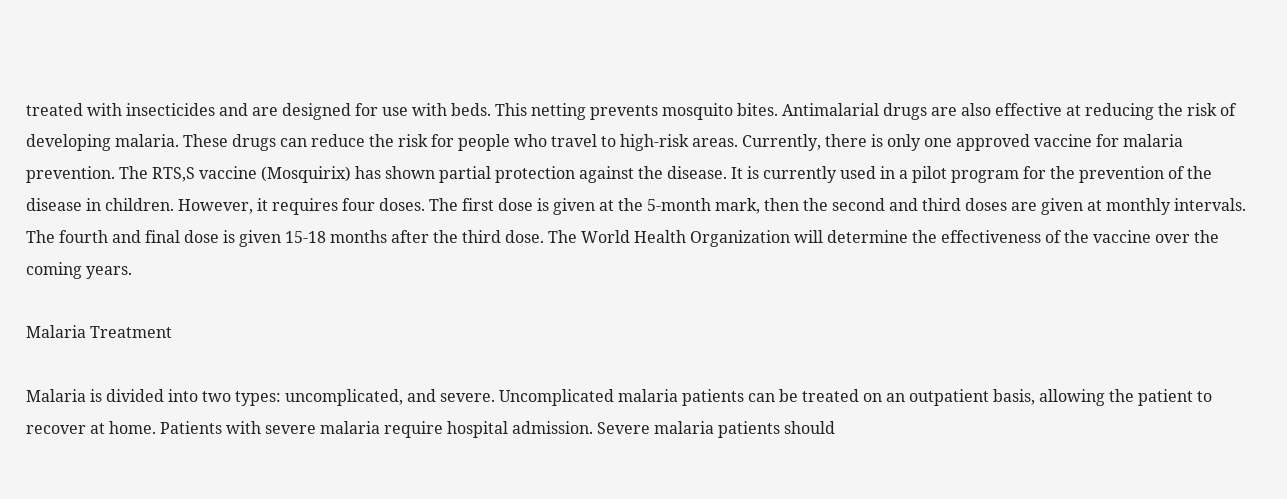treated with insecticides and are designed for use with beds. This netting prevents mosquito bites. Antimalarial drugs are also effective at reducing the risk of developing malaria. These drugs can reduce the risk for people who travel to high-risk areas. Currently, there is only one approved vaccine for malaria prevention. The RTS,S vaccine (Mosquirix) has shown partial protection against the disease. It is currently used in a pilot program for the prevention of the disease in children. However, it requires four doses. The first dose is given at the 5-month mark, then the second and third doses are given at monthly intervals. The fourth and final dose is given 15-18 months after the third dose. The World Health Organization will determine the effectiveness of the vaccine over the coming years.

Malaria Treatment

Malaria is divided into two types: uncomplicated, and severe. Uncomplicated malaria patients can be treated on an outpatient basis, allowing the patient to recover at home. Patients with severe malaria require hospital admission. Severe malaria patients should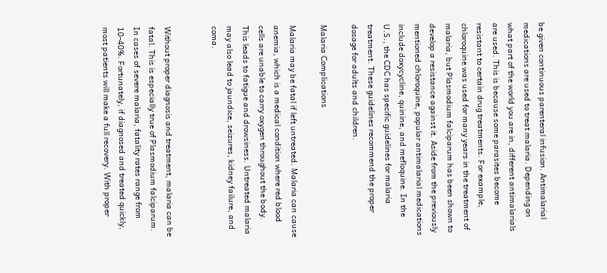be given continuous parenteral infusion. Antimalarial medications are used to treat malaria. Depending on what part of the world you are in, different antimalarials are used. This is because some parasites become resistant to certain drug treatments. For example, chloroquine was used for many years in the treatment of malaria, but Plasmodium falciparum has been shown to develop a resistance against it. Aside from the previously mentioned chloroquine, popular antimalarial medications include doxycycline, quinine, and mefloquine. In the U.S., the CDC has specific guidelines for malaria treatment. These guidelines recommend the proper dosage for adults and children.

Malaria Complications

Malaria may be fatal if left untreated. Malaria can cause anemia, which is a medical condition where red blood cells are unable to carry oxygen throughout the body. This leads to fatigue and drowsiness. Untreated malaria may also lead to jaundice, seizures, kidney failure, and coma.


Without proper diagnosis and treatment, malaria can be fatal. This is especially true of Plasmodium falciparum. In cases of severe malaria, fatality rates range from 10-40%. Fortunately, if diagnosed and treated quickly, most patients will make a full recovery. With proper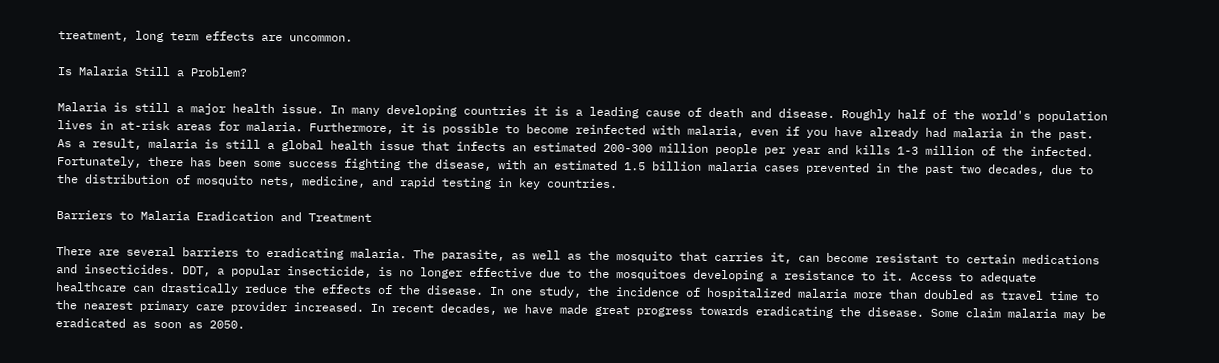treatment, long term effects are uncommon.

Is Malaria Still a Problem?

Malaria is still a major health issue. In many developing countries it is a leading cause of death and disease. Roughly half of the world's population lives in at-risk areas for malaria. Furthermore, it is possible to become reinfected with malaria, even if you have already had malaria in the past. As a result, malaria is still a global health issue that infects an estimated 200-300 million people per year and kills 1-3 million of the infected. Fortunately, there has been some success fighting the disease, with an estimated 1.5 billion malaria cases prevented in the past two decades, due to the distribution of mosquito nets, medicine, and rapid testing in key countries.

Barriers to Malaria Eradication and Treatment

There are several barriers to eradicating malaria. The parasite, as well as the mosquito that carries it, can become resistant to certain medications and insecticides. DDT, a popular insecticide, is no longer effective due to the mosquitoes developing a resistance to it. Access to adequate healthcare can drastically reduce the effects of the disease. In one study, the incidence of hospitalized malaria more than doubled as travel time to the nearest primary care provider increased. In recent decades, we have made great progress towards eradicating the disease. Some claim malaria may be eradicated as soon as 2050.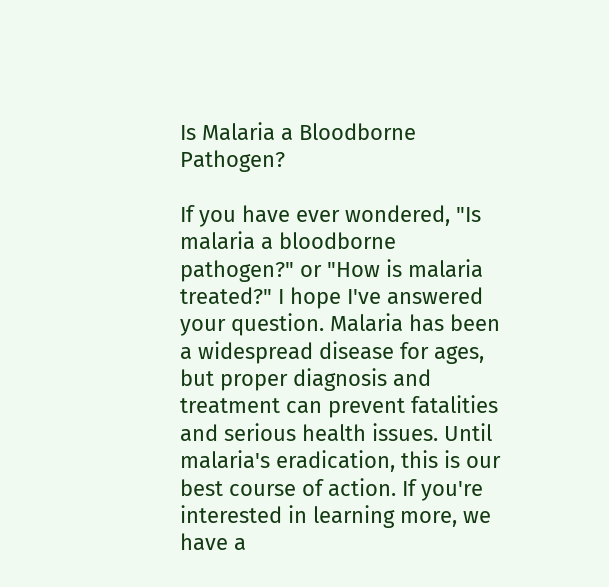Is Malaria a Bloodborne Pathogen?

If you have ever wondered, "Is malaria a bloodborne pathogen?" or "How is malaria treated?" I hope I've answered your question. Malaria has been a widespread disease for ages, but proper diagnosis and treatment can prevent fatalities and serious health issues. Until malaria's eradication, this is our best course of action. If you're interested in learning more, we have a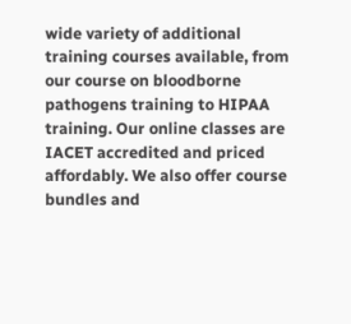wide variety of additional training courses available, from our course on bloodborne pathogens training to HIPAA training. Our online classes are IACET accredited and priced affordably. We also offer course bundles and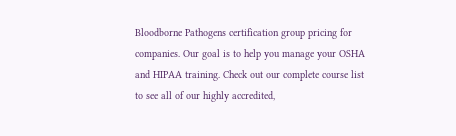Bloodborne Pathogens certification group pricing for companies. Our goal is to help you manage your OSHA and HIPAA training. Check out our complete course list to see all of our highly accredited,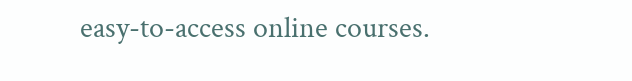easy-to-access online courses.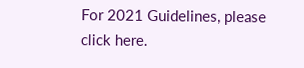For 2021 Guidelines, please click here.